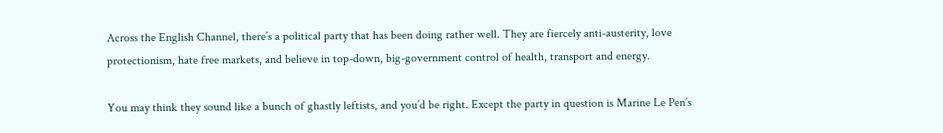Across the English Channel, there’s a political party that has been doing rather well. They are fiercely anti-austerity, love protectionism, hate free markets, and believe in top-down, big-government control of health, transport and energy.

You may think they sound like a bunch of ghastly leftists, and you’d be right. Except the party in question is Marine Le Pen’s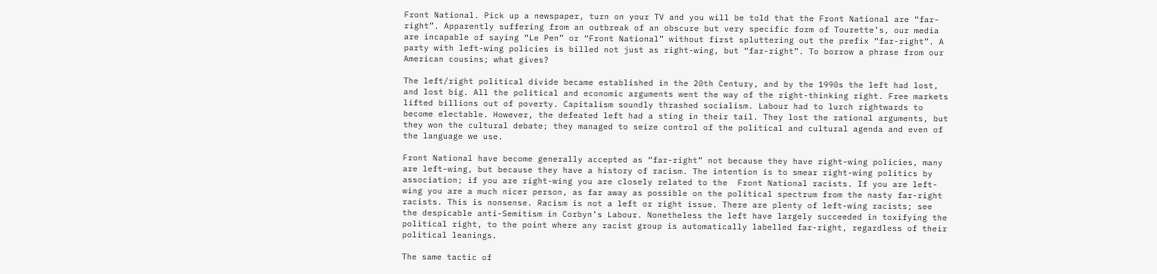Front National. Pick up a newspaper, turn on your TV and you will be told that the Front National are “far-right”. Apparently suffering from an outbreak of an obscure but very specific form of Tourette’s, our media are incapable of saying “Le Pen” or “Front National” without first spluttering out the prefix “far-right”. A party with left-wing policies is billed not just as right-wing, but “far-right”. To borrow a phrase from our American cousins; what gives?

The left/right political divide became established in the 20th Century, and by the 1990s the left had lost, and lost big. All the political and economic arguments went the way of the right-thinking right. Free markets lifted billions out of poverty. Capitalism soundly thrashed socialism. Labour had to lurch rightwards to become electable. However, the defeated left had a sting in their tail. They lost the rational arguments, but they won the cultural debate; they managed to seize control of the political and cultural agenda and even of the language we use.

Front National have become generally accepted as “far-right” not because they have right-wing policies, many are left-wing, but because they have a history of racism. The intention is to smear right-wing politics by association; if you are right-wing you are closely related to the  Front National racists. If you are left-wing you are a much nicer person, as far away as possible on the political spectrum from the nasty far-right racists. This is nonsense. Racism is not a left or right issue. There are plenty of left-wing racists; see the despicable anti-Semitism in Corbyn’s Labour. Nonetheless the left have largely succeeded in toxifying the political right, to the point where any racist group is automatically labelled far-right, regardless of their political leanings.

The same tactic of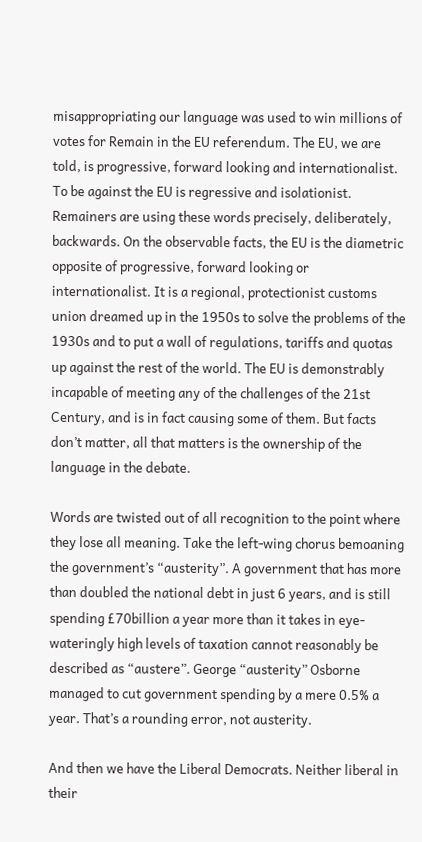misappropriating our language was used to win millions of votes for Remain in the EU referendum. The EU, we are told, is progressive, forward looking and internationalist. To be against the EU is regressive and isolationist. Remainers are using these words precisely, deliberately, backwards. On the observable facts, the EU is the diametric opposite of progressive, forward looking or internationalist. It is a regional, protectionist customs union dreamed up in the 1950s to solve the problems of the 1930s and to put a wall of regulations, tariffs and quotas up against the rest of the world. The EU is demonstrably incapable of meeting any of the challenges of the 21st Century, and is in fact causing some of them. But facts don’t matter, all that matters is the ownership of the language in the debate.

Words are twisted out of all recognition to the point where they lose all meaning. Take the left-wing chorus bemoaning the government’s “austerity”. A government that has more than doubled the national debt in just 6 years, and is still spending £70billion a year more than it takes in eye-wateringly high levels of taxation cannot reasonably be described as “austere”. George “austerity” Osborne managed to cut government spending by a mere 0.5% a year. That’s a rounding error, not austerity.

And then we have the Liberal Democrats. Neither liberal in their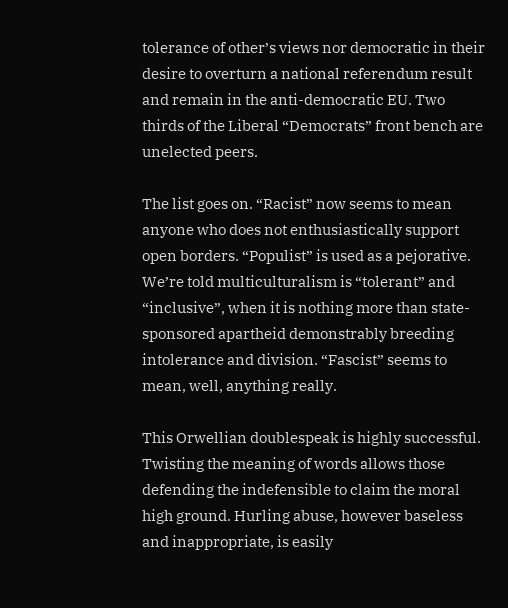tolerance of other’s views nor democratic in their desire to overturn a national referendum result and remain in the anti-democratic EU. Two thirds of the Liberal “Democrats” front bench are unelected peers.

The list goes on. “Racist” now seems to mean anyone who does not enthusiastically support open borders. “Populist” is used as a pejorative. We’re told multiculturalism is “tolerant” and “inclusive”, when it is nothing more than state-sponsored apartheid demonstrably breeding intolerance and division. “Fascist” seems to mean, well, anything really.

This Orwellian doublespeak is highly successful. Twisting the meaning of words allows those defending the indefensible to claim the moral high ground. Hurling abuse, however baseless and inappropriate, is easily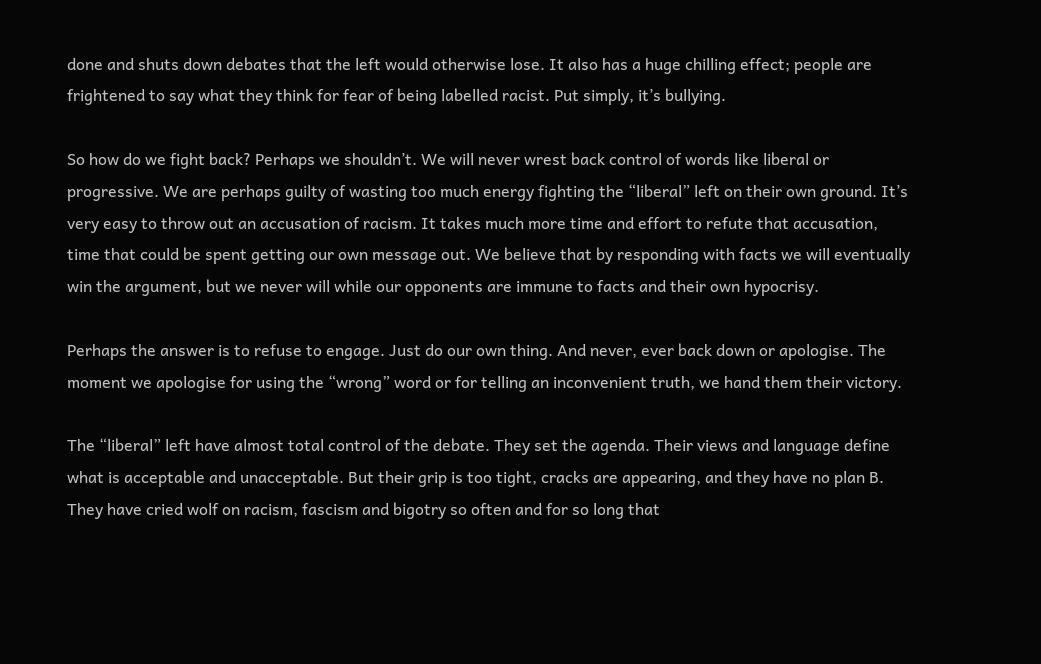done and shuts down debates that the left would otherwise lose. It also has a huge chilling effect; people are frightened to say what they think for fear of being labelled racist. Put simply, it’s bullying.

So how do we fight back? Perhaps we shouldn’t. We will never wrest back control of words like liberal or progressive. We are perhaps guilty of wasting too much energy fighting the “liberal” left on their own ground. It’s very easy to throw out an accusation of racism. It takes much more time and effort to refute that accusation, time that could be spent getting our own message out. We believe that by responding with facts we will eventually win the argument, but we never will while our opponents are immune to facts and their own hypocrisy.

Perhaps the answer is to refuse to engage. Just do our own thing. And never, ever back down or apologise. The moment we apologise for using the “wrong” word or for telling an inconvenient truth, we hand them their victory.

The “liberal” left have almost total control of the debate. They set the agenda. Their views and language define what is acceptable and unacceptable. But their grip is too tight, cracks are appearing, and they have no plan B. They have cried wolf on racism, fascism and bigotry so often and for so long that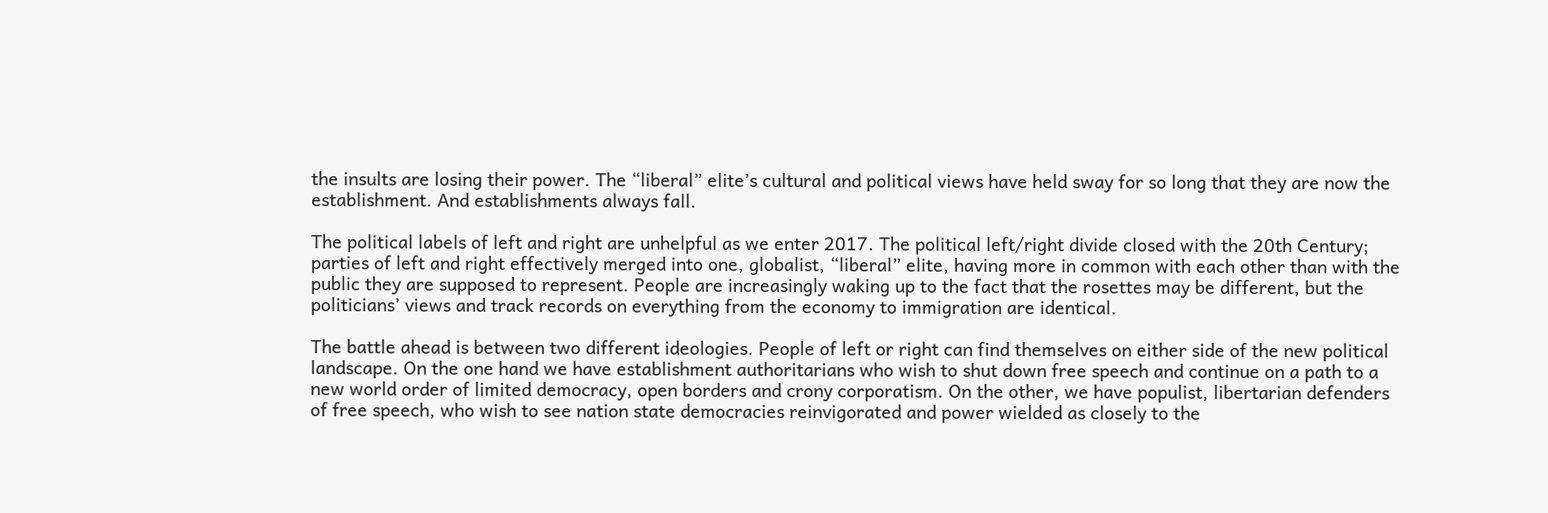the insults are losing their power. The “liberal” elite’s cultural and political views have held sway for so long that they are now the establishment. And establishments always fall.

The political labels of left and right are unhelpful as we enter 2017. The political left/right divide closed with the 20th Century; parties of left and right effectively merged into one, globalist, “liberal” elite, having more in common with each other than with the public they are supposed to represent. People are increasingly waking up to the fact that the rosettes may be different, but the politicians’ views and track records on everything from the economy to immigration are identical.

The battle ahead is between two different ideologies. People of left or right can find themselves on either side of the new political landscape. On the one hand we have establishment authoritarians who wish to shut down free speech and continue on a path to a new world order of limited democracy, open borders and crony corporatism. On the other, we have populist, libertarian defenders of free speech, who wish to see nation state democracies reinvigorated and power wielded as closely to the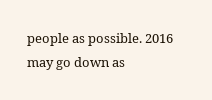people as possible. 2016 may go down as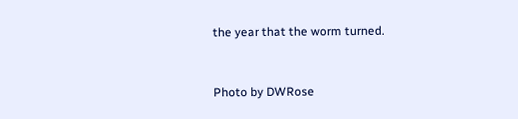the year that the worm turned.



Photo by DWRose